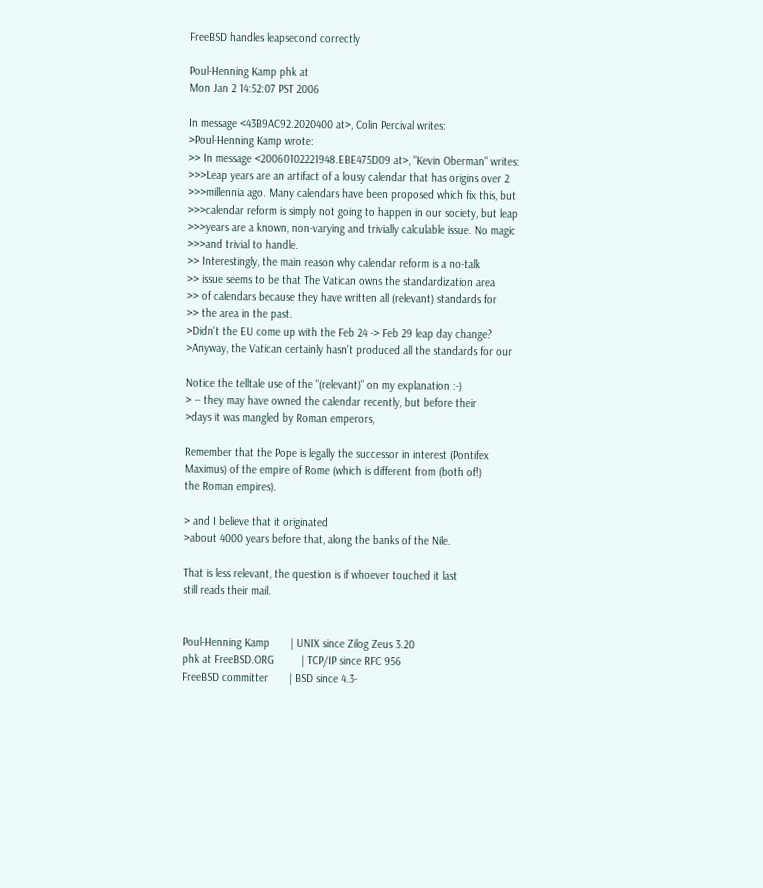FreeBSD handles leapsecond correctly

Poul-Henning Kamp phk at
Mon Jan 2 14:52:07 PST 2006

In message <43B9AC92.2020400 at>, Colin Percival writes:
>Poul-Henning Kamp wrote:
>> In message <20060102221948.EBE475D09 at>, "Kevin Oberman" writes:
>>>Leap years are an artifact of a lousy calendar that has origins over 2
>>>millennia ago. Many calendars have been proposed which fix this, but
>>>calendar reform is simply not going to happen in our society, but leap
>>>years are a known, non-varying and trivially calculable issue. No magic
>>>and trivial to handle.
>> Interestingly, the main reason why calendar reform is a no-talk
>> issue seems to be that The Vatican owns the standardization area
>> of calendars because they have written all (relevant) standards for
>> the area in the past.
>Didn't the EU come up with the Feb 24 -> Feb 29 leap day change?
>Anyway, the Vatican certainly hasn't produced all the standards for our

Notice the telltale use of the "(relevant)" on my explanation :-)
> -- they may have owned the calendar recently, but before their
>days it was mangled by Roman emperors,

Remember that the Pope is legally the successor in interest (Pontifex
Maximus) of the empire of Rome (which is different from (both of!)
the Roman empires).

> and I believe that it originated
>about 4000 years before that, along the banks of the Nile.

That is less relevant, the question is if whoever touched it last
still reads their mail.


Poul-Henning Kamp       | UNIX since Zilog Zeus 3.20
phk at FreeBSD.ORG         | TCP/IP since RFC 956
FreeBSD committer       | BSD since 4.3-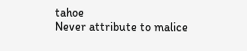tahoe
Never attribute to malice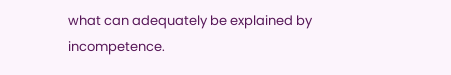what can adequately be explained by incompetence.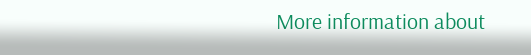More information about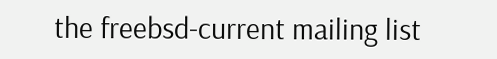the freebsd-current mailing list